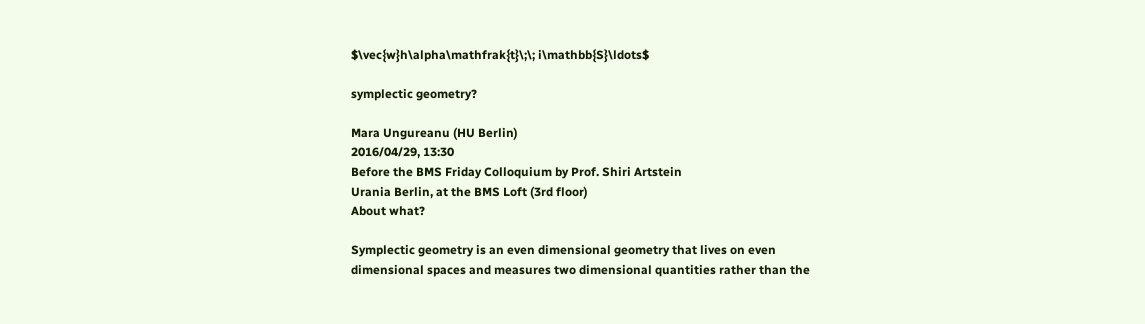$\vec{w}h\alpha\mathfrak{t}\;\; i\mathbb{S}\ldots$

symplectic geometry?

Mara Ungureanu (HU Berlin)
2016/04/29, 13:30
Before the BMS Friday Colloquium by Prof. Shiri Artstein
Urania Berlin, at the BMS Loft (3rd floor)
About what?

Symplectic geometry is an even dimensional geometry that lives on even dimensional spaces and measures two dimensional quantities rather than the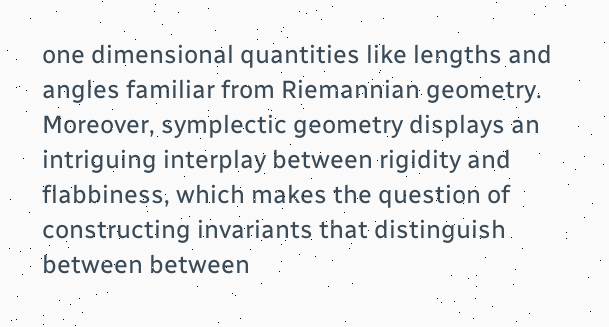one dimensional quantities like lengths and angles familiar from Riemannian geometry. Moreover, symplectic geometry displays an intriguing interplay between rigidity and flabbiness, which makes the question of constructing invariants that distinguish between between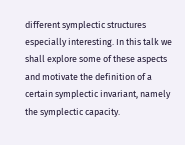different symplectic structures especially interesting. In this talk we shall explore some of these aspects and motivate the definition of a certain symplectic invariant, namely the symplectic capacity.